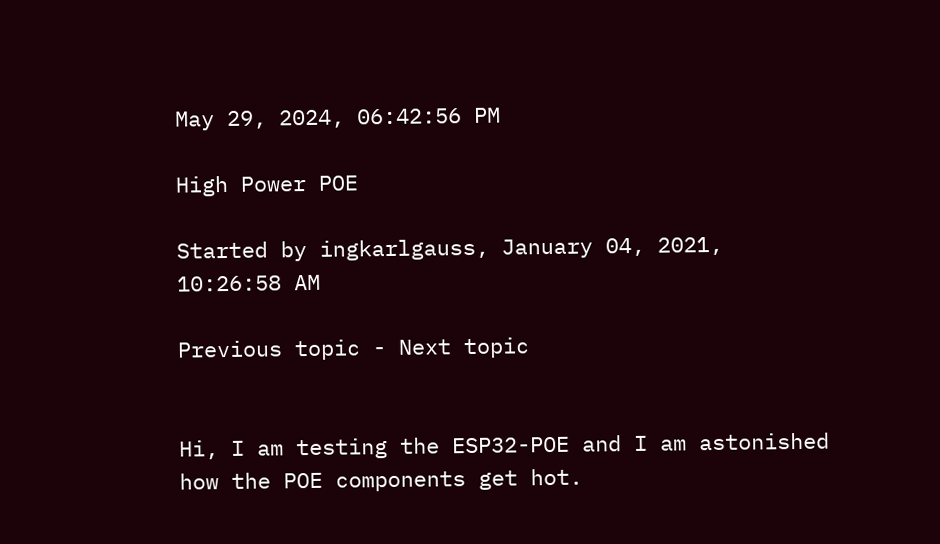May 29, 2024, 06:42:56 PM

High Power POE

Started by ingkarlgauss, January 04, 2021, 10:26:58 AM

Previous topic - Next topic


Hi, I am testing the ESP32-POE and I am astonished how the POE components get hot.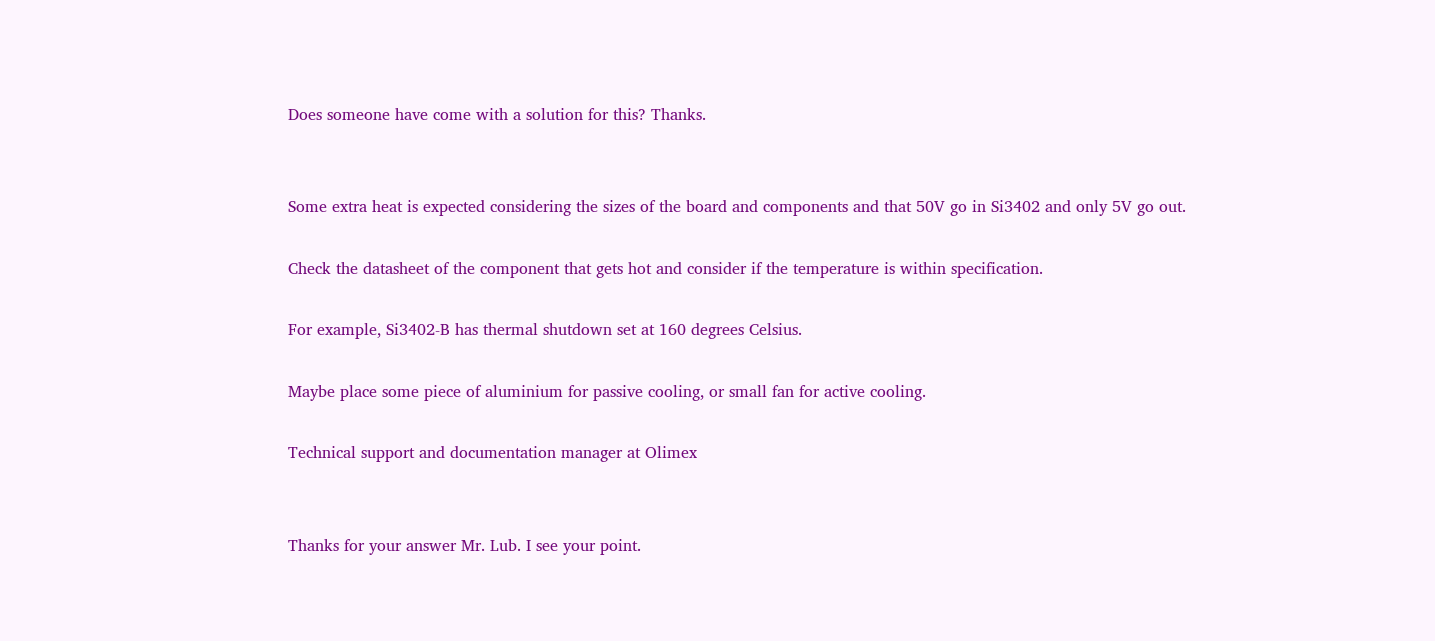Does someone have come with a solution for this? Thanks.


Some extra heat is expected considering the sizes of the board and components and that 50V go in Si3402 and only 5V go out.

Check the datasheet of the component that gets hot and consider if the temperature is within specification.

For example, Si3402-B has thermal shutdown set at 160 degrees Celsius.

Maybe place some piece of aluminium for passive cooling, or small fan for active cooling.

Technical support and documentation manager at Olimex


Thanks for your answer Mr. Lub. I see your point.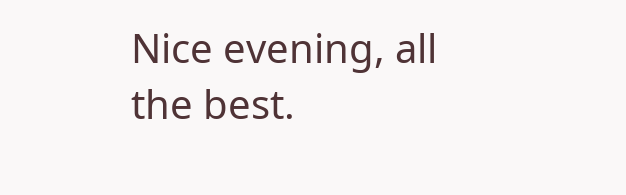Nice evening, all the best.